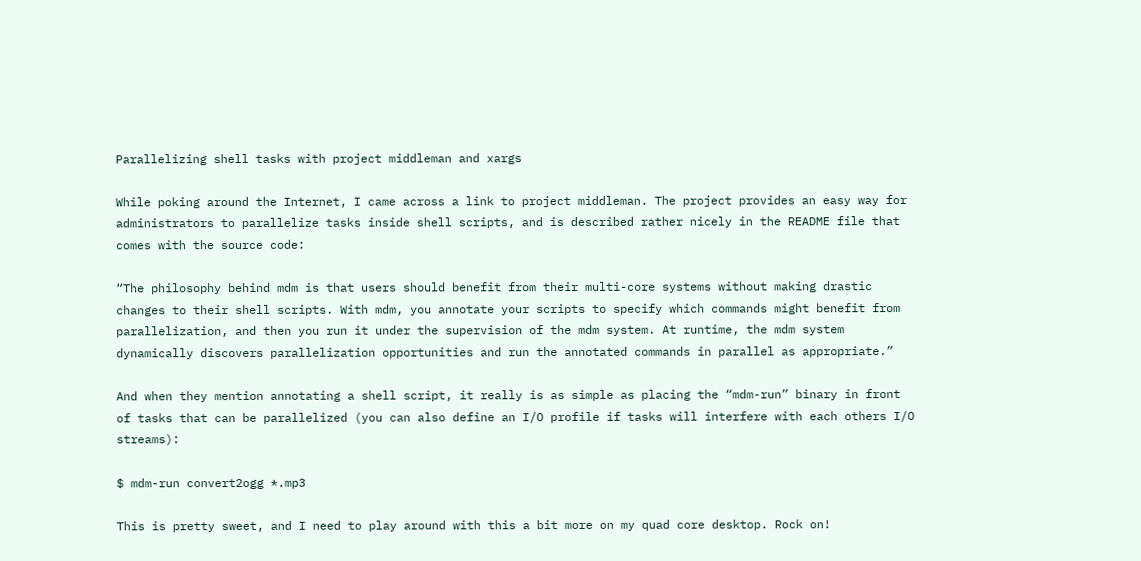Parallelizing shell tasks with project middleman and xargs

While poking around the Internet, I came across a link to project middleman. The project provides an easy way for administrators to parallelize tasks inside shell scripts, and is described rather nicely in the README file that comes with the source code:

“The philosophy behind mdm is that users should benefit from their multi-core systems without making drastic changes to their shell scripts. With mdm, you annotate your scripts to specify which commands might benefit from parallelization, and then you run it under the supervision of the mdm system. At runtime, the mdm system dynamically discovers parallelization opportunities and run the annotated commands in parallel as appropriate.”

And when they mention annotating a shell script, it really is as simple as placing the “mdm-run” binary in front of tasks that can be parallelized (you can also define an I/O profile if tasks will interfere with each others I/O streams):

$ mdm-run convert2ogg *.mp3

This is pretty sweet, and I need to play around with this a bit more on my quad core desktop. Rock on!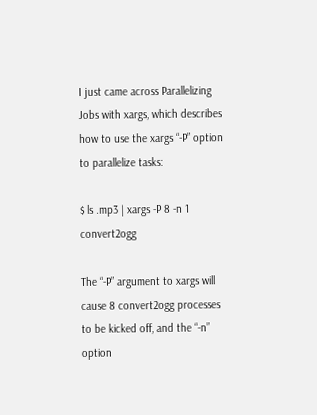I just came across Parallelizing Jobs with xargs, which describes how to use the xargs “-P” option to parallelize tasks:

$ ls .mp3 | xargs -P 8 -n 1 convert2ogg

The “-P” argument to xargs will cause 8 convert2ogg processes to be kicked off, and the “-n” option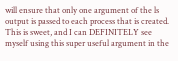will ensure that only one argument of the ls output is passed to each process that is created. This is sweet, and I can DEFINITELY see myself using this super useful argument in the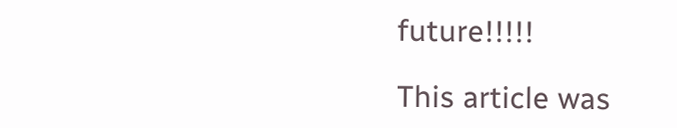future!!!!!

This article was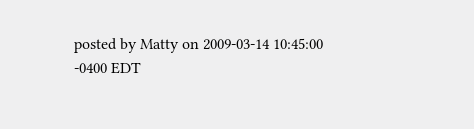posted by Matty on 2009-03-14 10:45:00 -0400 EDT